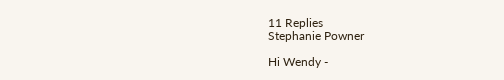11 Replies
Stephanie Powner

Hi Wendy -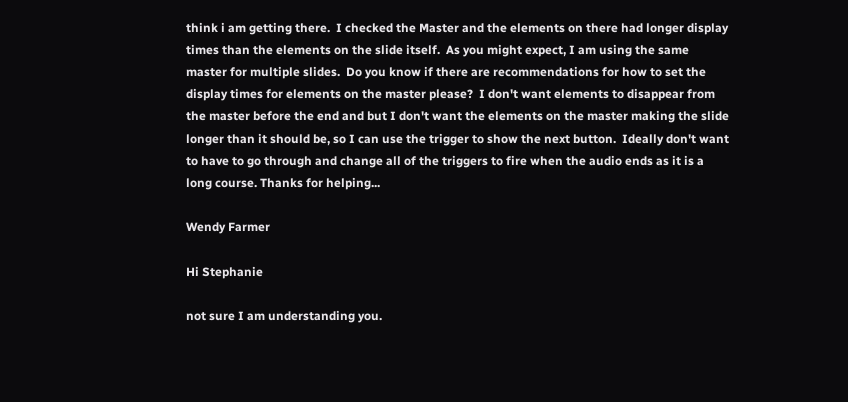think i am getting there.  I checked the Master and the elements on there had longer display times than the elements on the slide itself.  As you might expect, I am using the same master for multiple slides.  Do you know if there are recommendations for how to set the display times for elements on the master please?  I don't want elements to disappear from the master before the end and but I don't want the elements on the master making the slide longer than it should be, so I can use the trigger to show the next button.  Ideally don't want to have to go through and change all of the triggers to fire when the audio ends as it is a long course. Thanks for helping...

Wendy Farmer

Hi Stephanie

not sure I am understanding you.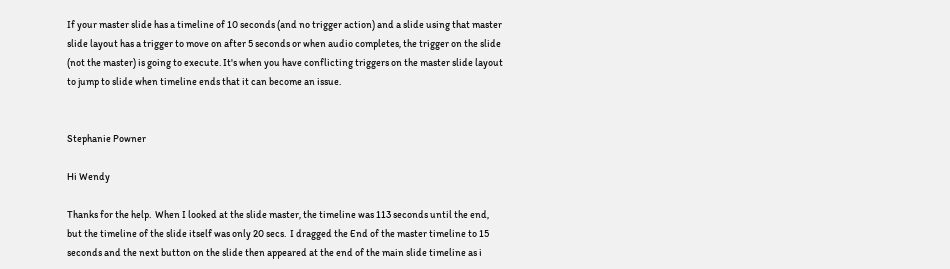If your master slide has a timeline of 10 seconds (and no trigger action) and a slide using that master slide layout has a trigger to move on after 5 seconds or when audio completes, the trigger on the slide (not the master) is going to execute. It's when you have conflicting triggers on the master slide layout to jump to slide when timeline ends that it can become an issue.


Stephanie Powner

Hi Wendy

Thanks for the help.  When I looked at the slide master, the timeline was 113 seconds until the end, but the timeline of the slide itself was only 20 secs.  I dragged the End of the master timeline to 15 seconds and the next button on the slide then appeared at the end of the main slide timeline as i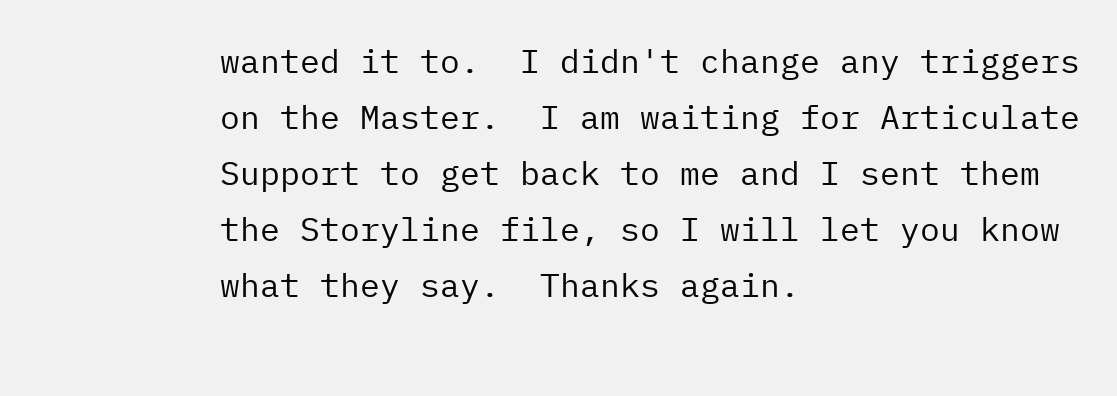wanted it to.  I didn't change any triggers on the Master.  I am waiting for Articulate Support to get back to me and I sent them the Storyline file, so I will let you know what they say.  Thanks again.